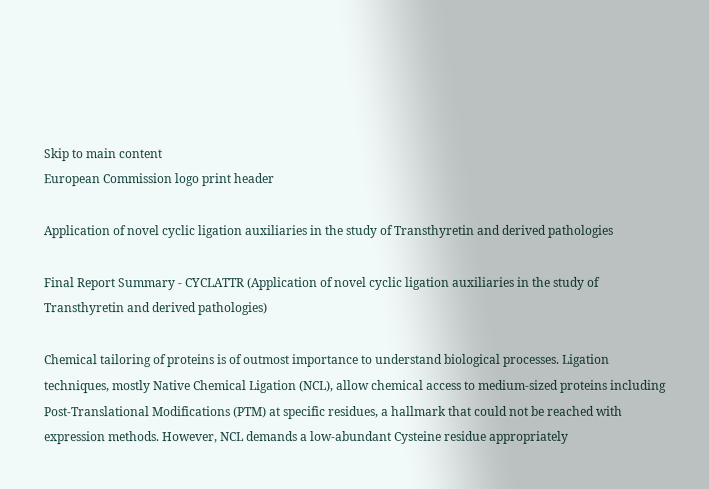Skip to main content
European Commission logo print header

Application of novel cyclic ligation auxiliaries in the study of Transthyretin and derived pathologies

Final Report Summary - CYCLATTR (Application of novel cyclic ligation auxiliaries in the study of Transthyretin and derived pathologies)

Chemical tailoring of proteins is of outmost importance to understand biological processes. Ligation techniques, mostly Native Chemical Ligation (NCL), allow chemical access to medium-sized proteins including Post-Translational Modifications (PTM) at specific residues, a hallmark that could not be reached with expression methods. However, NCL demands a low-abundant Cysteine residue appropriately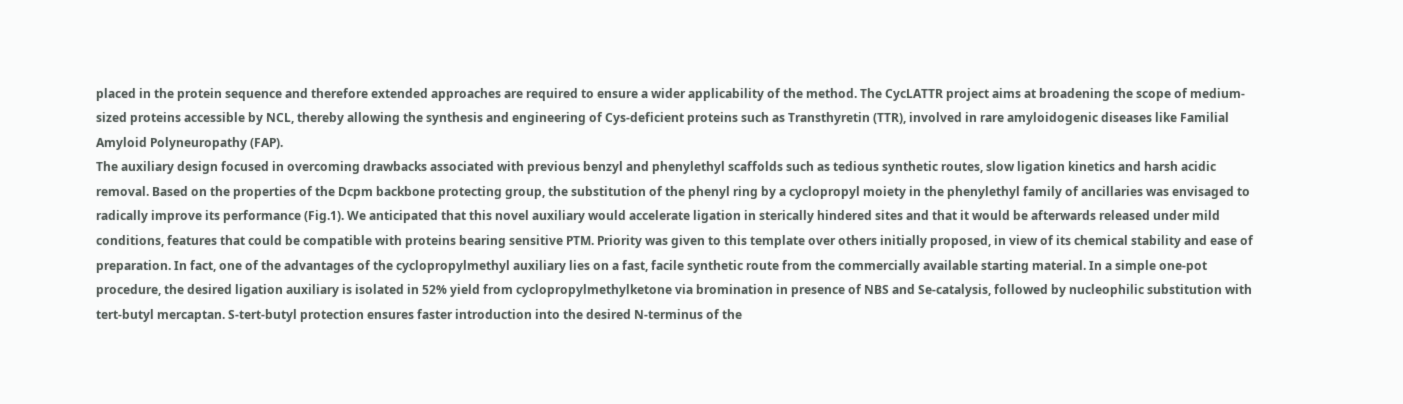placed in the protein sequence and therefore extended approaches are required to ensure a wider applicability of the method. The CycLATTR project aims at broadening the scope of medium-sized proteins accessible by NCL, thereby allowing the synthesis and engineering of Cys-deficient proteins such as Transthyretin (TTR), involved in rare amyloidogenic diseases like Familial Amyloid Polyneuropathy (FAP).
The auxiliary design focused in overcoming drawbacks associated with previous benzyl and phenylethyl scaffolds such as tedious synthetic routes, slow ligation kinetics and harsh acidic removal. Based on the properties of the Dcpm backbone protecting group, the substitution of the phenyl ring by a cyclopropyl moiety in the phenylethyl family of ancillaries was envisaged to radically improve its performance (Fig.1). We anticipated that this novel auxiliary would accelerate ligation in sterically hindered sites and that it would be afterwards released under mild conditions, features that could be compatible with proteins bearing sensitive PTM. Priority was given to this template over others initially proposed, in view of its chemical stability and ease of preparation. In fact, one of the advantages of the cyclopropylmethyl auxiliary lies on a fast, facile synthetic route from the commercially available starting material. In a simple one-pot procedure, the desired ligation auxiliary is isolated in 52% yield from cyclopropylmethylketone via bromination in presence of NBS and Se-catalysis, followed by nucleophilic substitution with tert-butyl mercaptan. S-tert-butyl protection ensures faster introduction into the desired N-terminus of the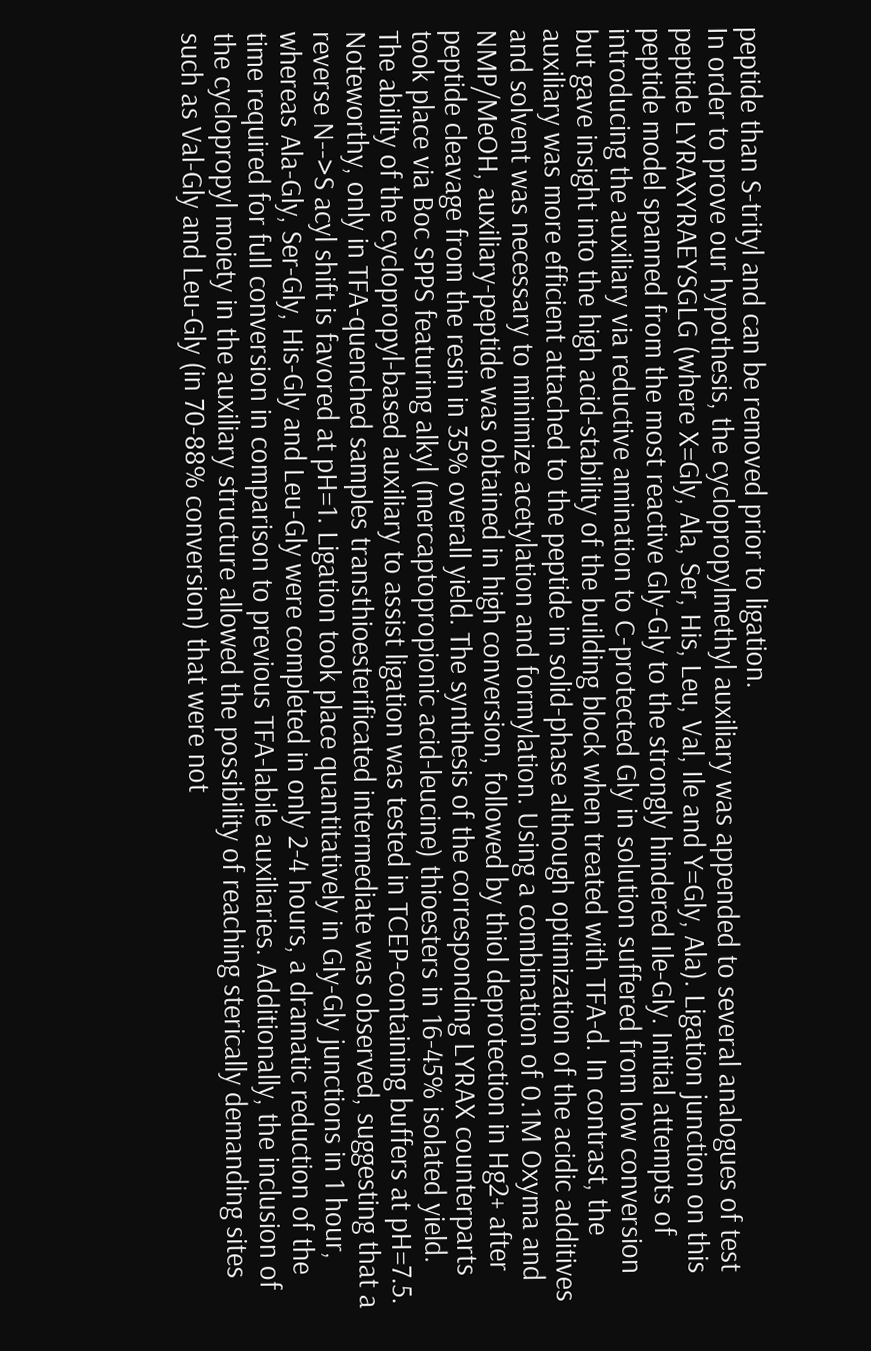peptide than S-trityl and can be removed prior to ligation.
In order to prove our hypothesis, the cyclopropylmethyl auxiliary was appended to several analogues of test peptide LYRAXYRAEYSGLG (where X=Gly, Ala, Ser, His, Leu, Val, Ile and Y=Gly, Ala). Ligation junction on this peptide model spanned from the most reactive Gly-Gly to the strongly hindered Ile-Gly. Initial attempts of introducing the auxiliary via reductive amination to C-protected Gly in solution suffered from low conversion but gave insight into the high acid-stability of the building block when treated with TFA-d. In contrast, the auxiliary was more efficient attached to the peptide in solid-phase although optimization of the acidic additives and solvent was necessary to minimize acetylation and formylation. Using a combination of 0.1M Oxyma and NMP/MeOH, auxiliary-peptide was obtained in high conversion, followed by thiol deprotection in Hg2+ after peptide cleavage from the resin in 35% overall yield. The synthesis of the corresponding LYRAX counterparts took place via Boc SPPS featuring alkyl (mercaptopropionic acid-leucine) thioesters in 16-45% isolated yield.
The ability of the cyclopropyl-based auxiliary to assist ligation was tested in TCEP-containing buffers at pH=7.5. Noteworthy, only in TFA-quenched samples transthioesterificated intermediate was observed, suggesting that a reverse N-->S acyl shift is favored at pH=1. Ligation took place quantitatively in Gly-Gly junctions in 1 hour, whereas Ala-Gly, Ser-Gly, His-Gly and Leu-Gly were completed in only 2-4 hours, a dramatic reduction of the time required for full conversion in comparison to previous TFA-labile auxiliaries. Additionally, the inclusion of the cyclopropyl moiety in the auxiliary structure allowed the possibility of reaching sterically demanding sites such as Val-Gly and Leu-Gly (in 70-88% conversion) that were not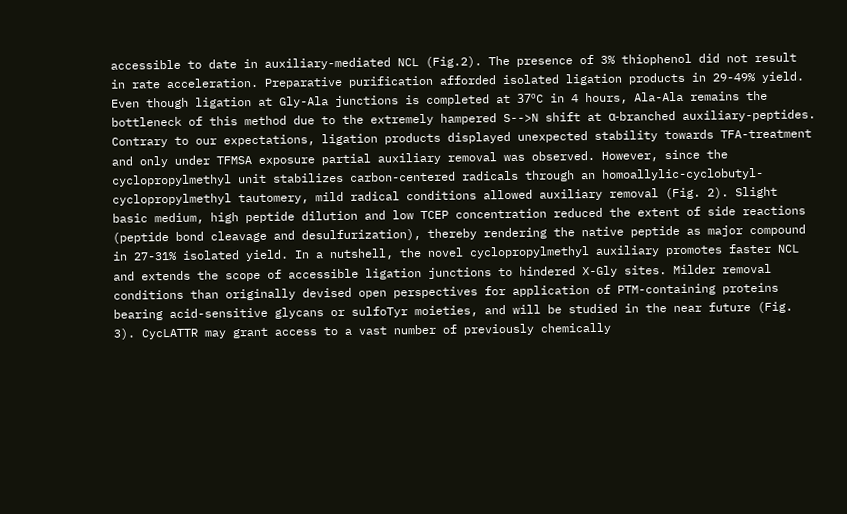accessible to date in auxiliary-mediated NCL (Fig.2). The presence of 3% thiophenol did not result in rate acceleration. Preparative purification afforded isolated ligation products in 29-49% yield. Even though ligation at Gly-Ala junctions is completed at 37ºC in 4 hours, Ala-Ala remains the bottleneck of this method due to the extremely hampered S-->N shift at α-branched auxiliary-peptides. Contrary to our expectations, ligation products displayed unexpected stability towards TFA-treatment and only under TFMSA exposure partial auxiliary removal was observed. However, since the cyclopropylmethyl unit stabilizes carbon-centered radicals through an homoallylic-cyclobutyl-cyclopropylmethyl tautomery, mild radical conditions allowed auxiliary removal (Fig. 2). Slight basic medium, high peptide dilution and low TCEP concentration reduced the extent of side reactions (peptide bond cleavage and desulfurization), thereby rendering the native peptide as major compound in 27-31% isolated yield. In a nutshell, the novel cyclopropylmethyl auxiliary promotes faster NCL and extends the scope of accessible ligation junctions to hindered X-Gly sites. Milder removal conditions than originally devised open perspectives for application of PTM-containing proteins bearing acid-sensitive glycans or sulfoTyr moieties, and will be studied in the near future (Fig. 3). CycLATTR may grant access to a vast number of previously chemically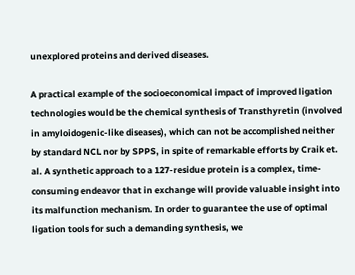unexplored proteins and derived diseases.

A practical example of the socioeconomical impact of improved ligation technologies would be the chemical synthesis of Transthyretin (involved in amyloidogenic-like diseases), which can not be accomplished neither by standard NCL nor by SPPS, in spite of remarkable efforts by Craik et. al. A synthetic approach to a 127-residue protein is a complex, time-consuming endeavor that in exchange will provide valuable insight into its malfunction mechanism. In order to guarantee the use of optimal ligation tools for such a demanding synthesis, we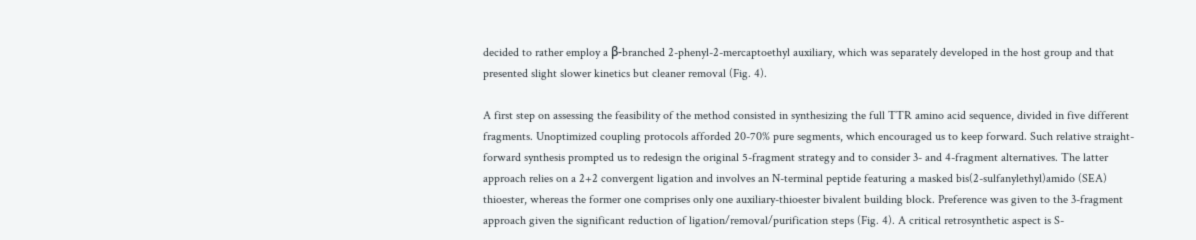decided to rather employ a β-branched 2-phenyl-2-mercaptoethyl auxiliary, which was separately developed in the host group and that presented slight slower kinetics but cleaner removal (Fig. 4).

A first step on assessing the feasibility of the method consisted in synthesizing the full TTR amino acid sequence, divided in five different fragments. Unoptimized coupling protocols afforded 20-70% pure segments, which encouraged us to keep forward. Such relative straight-forward synthesis prompted us to redesign the original 5-fragment strategy and to consider 3- and 4-fragment alternatives. The latter approach relies on a 2+2 convergent ligation and involves an N-terminal peptide featuring a masked bis(2-sulfanylethyl)amido (SEA) thioester, whereas the former one comprises only one auxiliary-thioester bivalent building block. Preference was given to the 3-fragment approach given the significant reduction of ligation/removal/purification steps (Fig. 4). A critical retrosynthetic aspect is S-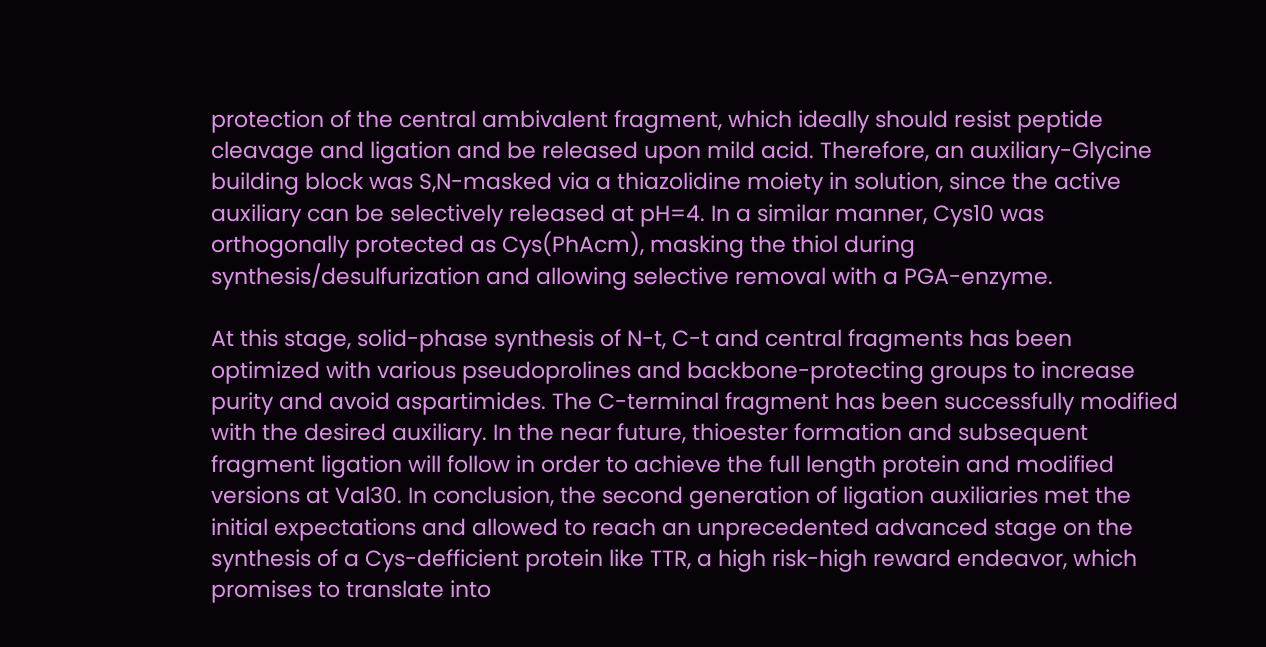protection of the central ambivalent fragment, which ideally should resist peptide cleavage and ligation and be released upon mild acid. Therefore, an auxiliary-Glycine building block was S,N-masked via a thiazolidine moiety in solution, since the active auxiliary can be selectively released at pH=4. In a similar manner, Cys10 was orthogonally protected as Cys(PhAcm), masking the thiol during synthesis/desulfurization and allowing selective removal with a PGA-enzyme.

At this stage, solid-phase synthesis of N-t, C-t and central fragments has been optimized with various pseudoprolines and backbone-protecting groups to increase purity and avoid aspartimides. The C-terminal fragment has been successfully modified with the desired auxiliary. In the near future, thioester formation and subsequent fragment ligation will follow in order to achieve the full length protein and modified versions at Val30. In conclusion, the second generation of ligation auxiliaries met the initial expectations and allowed to reach an unprecedented advanced stage on the synthesis of a Cys-defficient protein like TTR, a high risk-high reward endeavor, which promises to translate into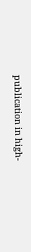publication in high-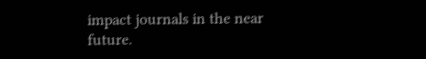impact journals in the near future.